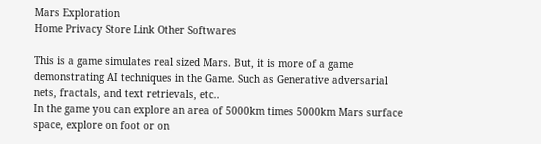Mars Exploration
Home Privacy Store Link Other Softwares

This is a game simulates real sized Mars. But, it is more of a game demonstrating AI techniques in the Game. Such as Generative adversarial nets, fractals, and text retrievals, etc..
In the game you can explore an area of 5000km times 5000km Mars surface space, explore on foot or on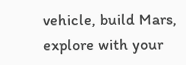vehicle, build Mars, explore with your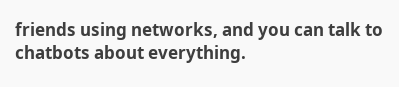friends using networks, and you can talk to chatbots about everything.